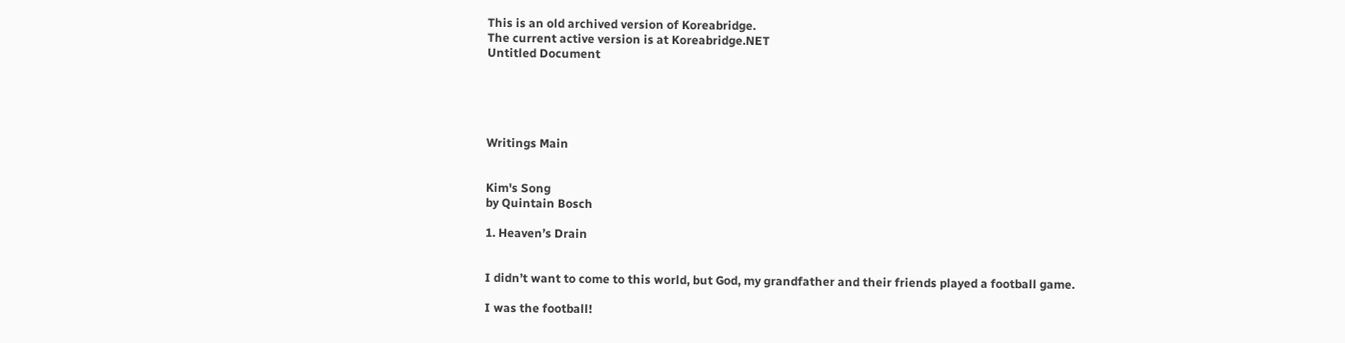This is an old archived version of Koreabridge.
The current active version is at Koreabridge.NET
Untitled Document





Writings Main


Kim's Song
by Quintain Bosch

1. Heaven’s Drain


I didn’t want to come to this world, but God, my grandfather and their friends played a football game.

I was the football!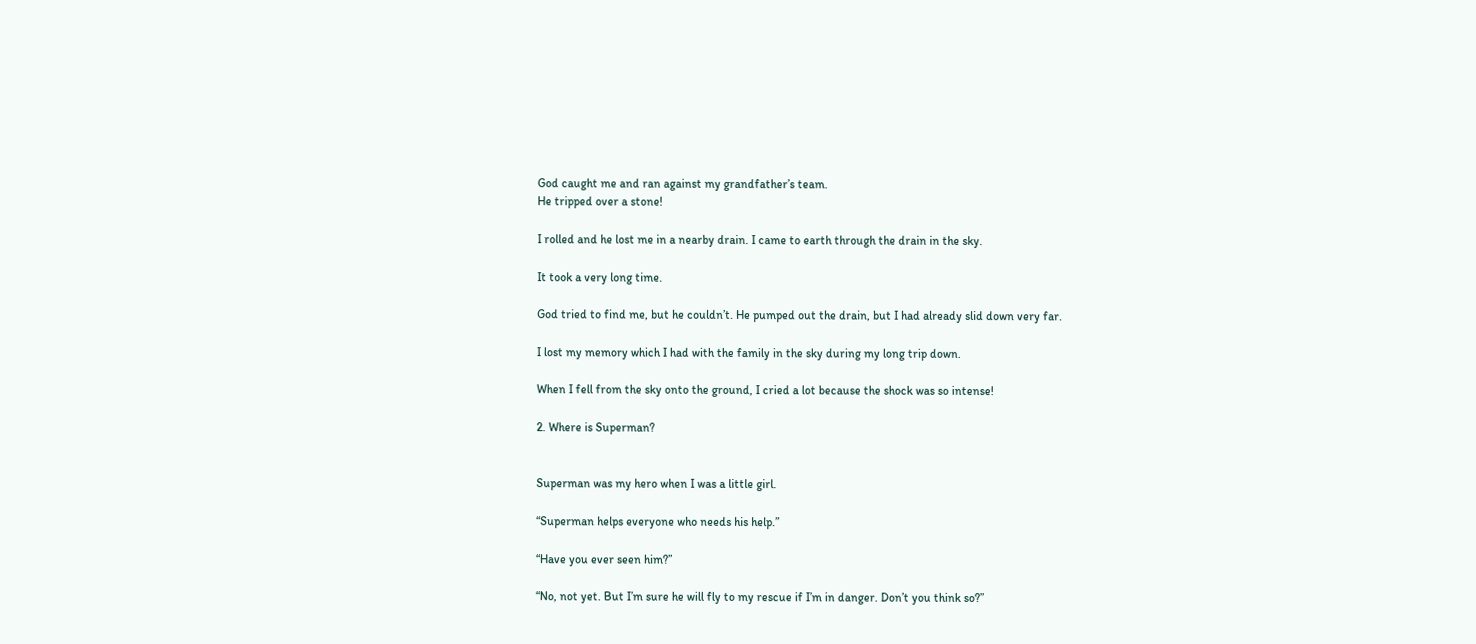God caught me and ran against my grandfather’s team.
He tripped over a stone!

I rolled and he lost me in a nearby drain. I came to earth through the drain in the sky.

It took a very long time.

God tried to find me, but he couldn’t. He pumped out the drain, but I had already slid down very far.

I lost my memory which I had with the family in the sky during my long trip down.

When I fell from the sky onto the ground, I cried a lot because the shock was so intense!

2. Where is Superman?


Superman was my hero when I was a little girl.

“Superman helps everyone who needs his help.”

“Have you ever seen him?”

“No, not yet. But I’m sure he will fly to my rescue if I’m in danger. Don’t you think so?”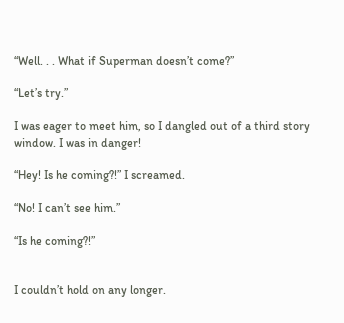“Well. . . What if Superman doesn’t come?”

“Let’s try.”

I was eager to meet him, so I dangled out of a third story window. I was in danger!

“Hey! Is he coming?!” I screamed.

“No! I can’t see him.”

“Is he coming?!”


I couldn’t hold on any longer.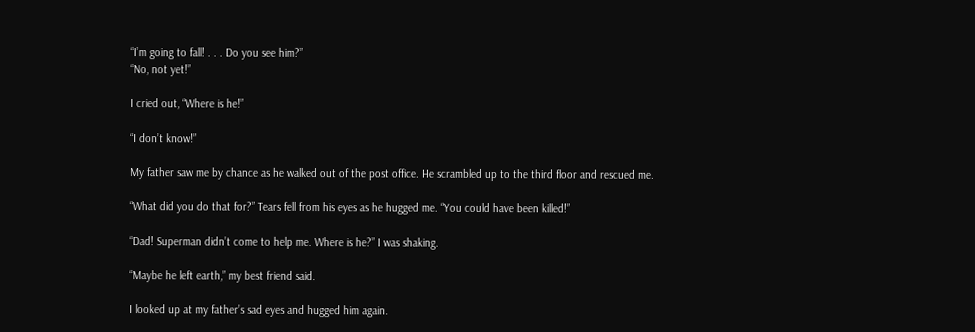“I’m going to fall! . . . Do you see him?”
“No, not yet!”

I cried out, “Where is he!”

“I don’t know!”

My father saw me by chance as he walked out of the post office. He scrambled up to the third floor and rescued me.

“What did you do that for?” Tears fell from his eyes as he hugged me. “You could have been killed!”

“Dad! Superman didn’t come to help me. Where is he?” I was shaking.

“Maybe he left earth,” my best friend said.

I looked up at my father’s sad eyes and hugged him again.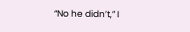“No he didn’t,” I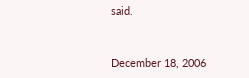said.


December 18, 2006